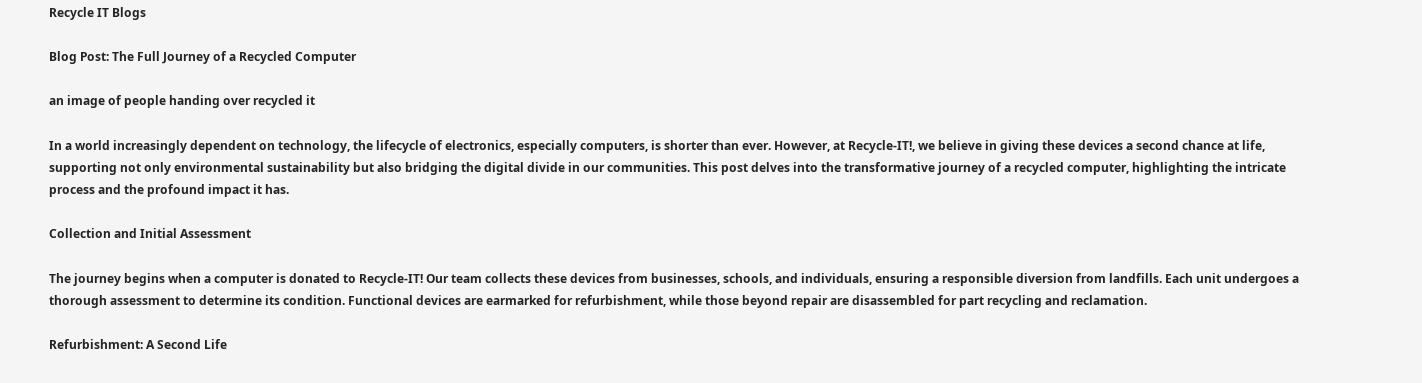Recycle IT Blogs

Blog Post: The Full Journey of a Recycled Computer

an image of people handing over recycled it

In a world increasingly dependent on technology, the lifecycle of electronics, especially computers, is shorter than ever. However, at Recycle-IT!, we believe in giving these devices a second chance at life, supporting not only environmental sustainability but also bridging the digital divide in our communities. This post delves into the transformative journey of a recycled computer, highlighting the intricate process and the profound impact it has.

Collection and Initial Assessment

The journey begins when a computer is donated to Recycle-IT! Our team collects these devices from businesses, schools, and individuals, ensuring a responsible diversion from landfills. Each unit undergoes a thorough assessment to determine its condition. Functional devices are earmarked for refurbishment, while those beyond repair are disassembled for part recycling and reclamation.

Refurbishment: A Second Life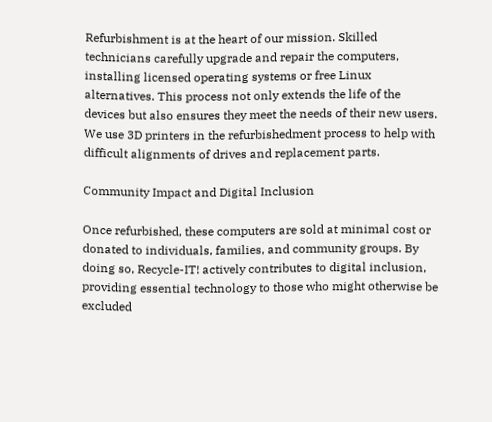Refurbishment is at the heart of our mission. Skilled technicians carefully upgrade and repair the computers, installing licensed operating systems or free Linux alternatives. This process not only extends the life of the devices but also ensures they meet the needs of their new users. We use 3D printers in the refurbishedment process to help with difficult alignments of drives and replacement parts.

Community Impact and Digital Inclusion

Once refurbished, these computers are sold at minimal cost or donated to individuals, families, and community groups. By doing so, Recycle-IT! actively contributes to digital inclusion, providing essential technology to those who might otherwise be excluded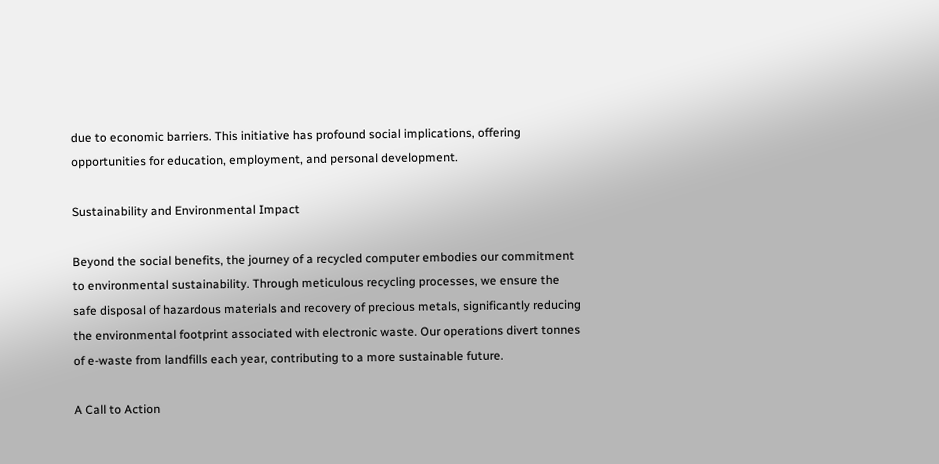due to economic barriers. This initiative has profound social implications, offering opportunities for education, employment, and personal development.

Sustainability and Environmental Impact

Beyond the social benefits, the journey of a recycled computer embodies our commitment to environmental sustainability. Through meticulous recycling processes, we ensure the safe disposal of hazardous materials and recovery of precious metals, significantly reducing the environmental footprint associated with electronic waste. Our operations divert tonnes of e-waste from landfills each year, contributing to a more sustainable future.

A Call to Action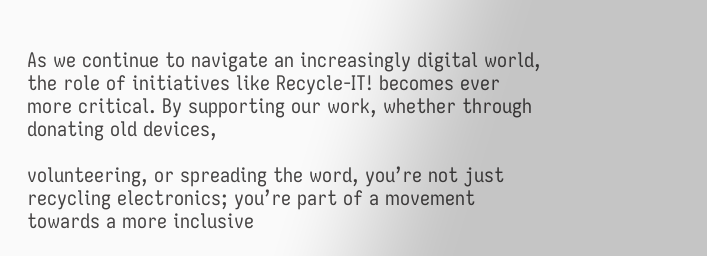As we continue to navigate an increasingly digital world, the role of initiatives like Recycle-IT! becomes ever more critical. By supporting our work, whether through donating old devices,

volunteering, or spreading the word, you’re not just recycling electronics; you’re part of a movement towards a more inclusive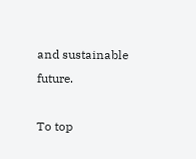and sustainable future.

To top